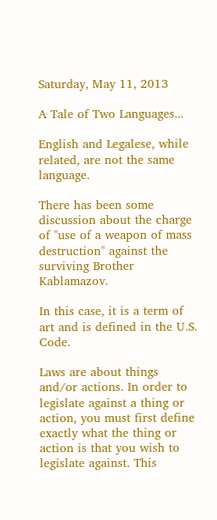Saturday, May 11, 2013

A Tale of Two Languages...

English and Legalese, while related, are not the same language.

There has been some discussion about the charge of "use of a weapon of mass destruction" against the surviving Brother Kablamazov.

In this case, it is a term of art and is defined in the U.S. Code.

Laws are about things and/or actions. In order to legislate against a thing or action, you must first define exactly what the thing or action is that you wish to legislate against. This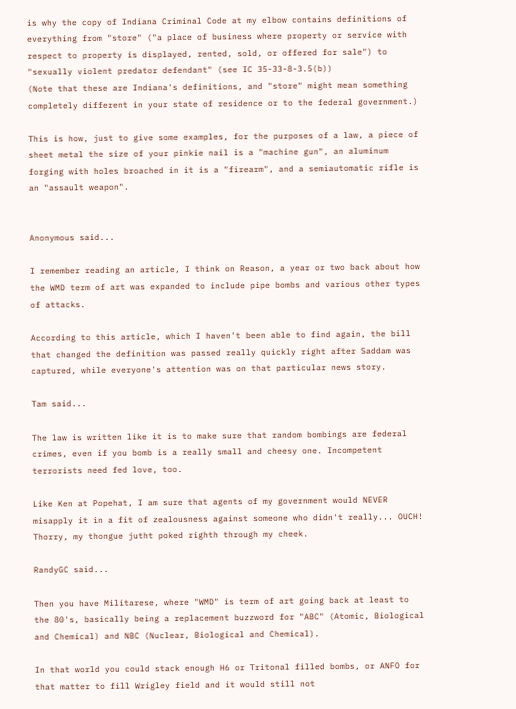is why the copy of Indiana Criminal Code at my elbow contains definitions of everything from "store" ("a place of business where property or service with respect to property is displayed, rented, sold, or offered for sale") to "sexually violent predator defendant" (see IC 35-33-8-3.5(b))
(Note that these are Indiana's definitions, and "store" might mean something completely different in your state of residence or to the federal government.)

This is how, just to give some examples, for the purposes of a law, a piece of sheet metal the size of your pinkie nail is a "machine gun", an aluminum forging with holes broached in it is a "firearm", and a semiautomatic rifle is an "assault weapon".


Anonymous said...

I remember reading an article, I think on Reason, a year or two back about how the WMD term of art was expanded to include pipe bombs and various other types of attacks.

According to this article, which I haven't been able to find again, the bill that changed the definition was passed really quickly right after Saddam was captured, while everyone's attention was on that particular news story.

Tam said...

The law is written like it is to make sure that random bombings are federal crimes, even if you bomb is a really small and cheesy one. Incompetent terrorists need fed love, too.

Like Ken at Popehat, I am sure that agents of my government would NEVER misapply it in a fit of zealousness against someone who didn't really... OUCH! Thorry, my thongue jutht poked righth through my cheek.

RandyGC said...

Then you have Militarese, where "WMD" is term of art going back at least to the 80's, basically being a replacement buzzword for "ABC" (Atomic, Biological and Chemical) and NBC (Nuclear, Biological and Chemical).

In that world you could stack enough H6 or Tritonal filled bombs, or ANFO for that matter to fill Wrigley field and it would still not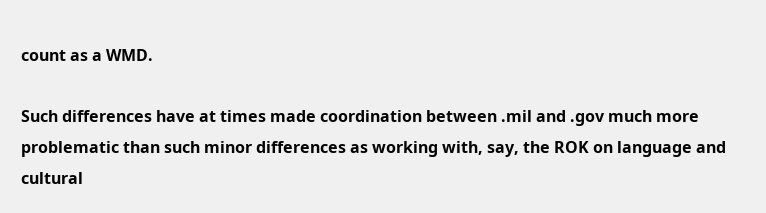count as a WMD.

Such differences have at times made coordination between .mil and .gov much more problematic than such minor differences as working with, say, the ROK on language and cultural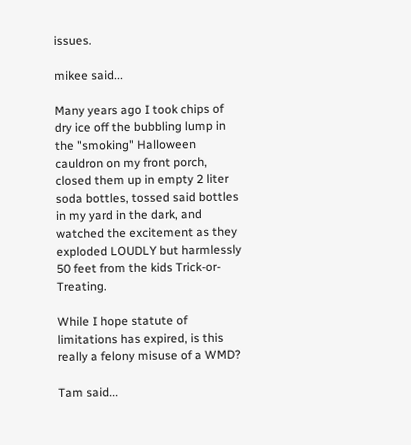issues.

mikee said...

Many years ago I took chips of dry ice off the bubbling lump in the "smoking" Halloween cauldron on my front porch, closed them up in empty 2 liter soda bottles, tossed said bottles in my yard in the dark, and watched the excitement as they exploded LOUDLY but harmlessly 50 feet from the kids Trick-or-Treating.

While I hope statute of limitations has expired, is this really a felony misuse of a WMD?

Tam said...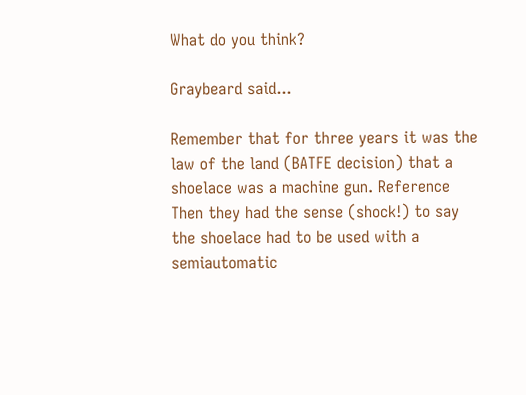What do you think?

Graybeard said...

Remember that for three years it was the law of the land (BATFE decision) that a shoelace was a machine gun. Reference Then they had the sense (shock!) to say the shoelace had to be used with a semiautomatic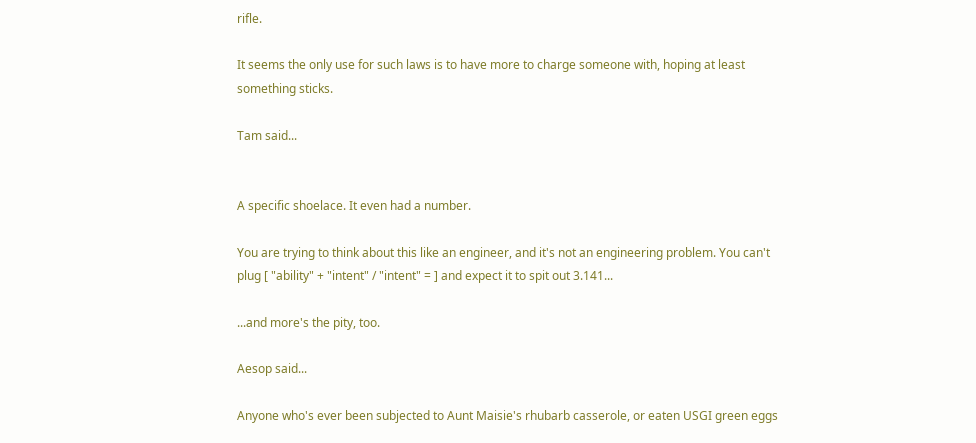rifle.

It seems the only use for such laws is to have more to charge someone with, hoping at least something sticks.

Tam said...


A specific shoelace. It even had a number.

You are trying to think about this like an engineer, and it's not an engineering problem. You can't plug [ "ability" + "intent" / "intent" = ] and expect it to spit out 3.141...

...and more's the pity, too.

Aesop said...

Anyone who's ever been subjected to Aunt Maisie's rhubarb casserole, or eaten USGI green eggs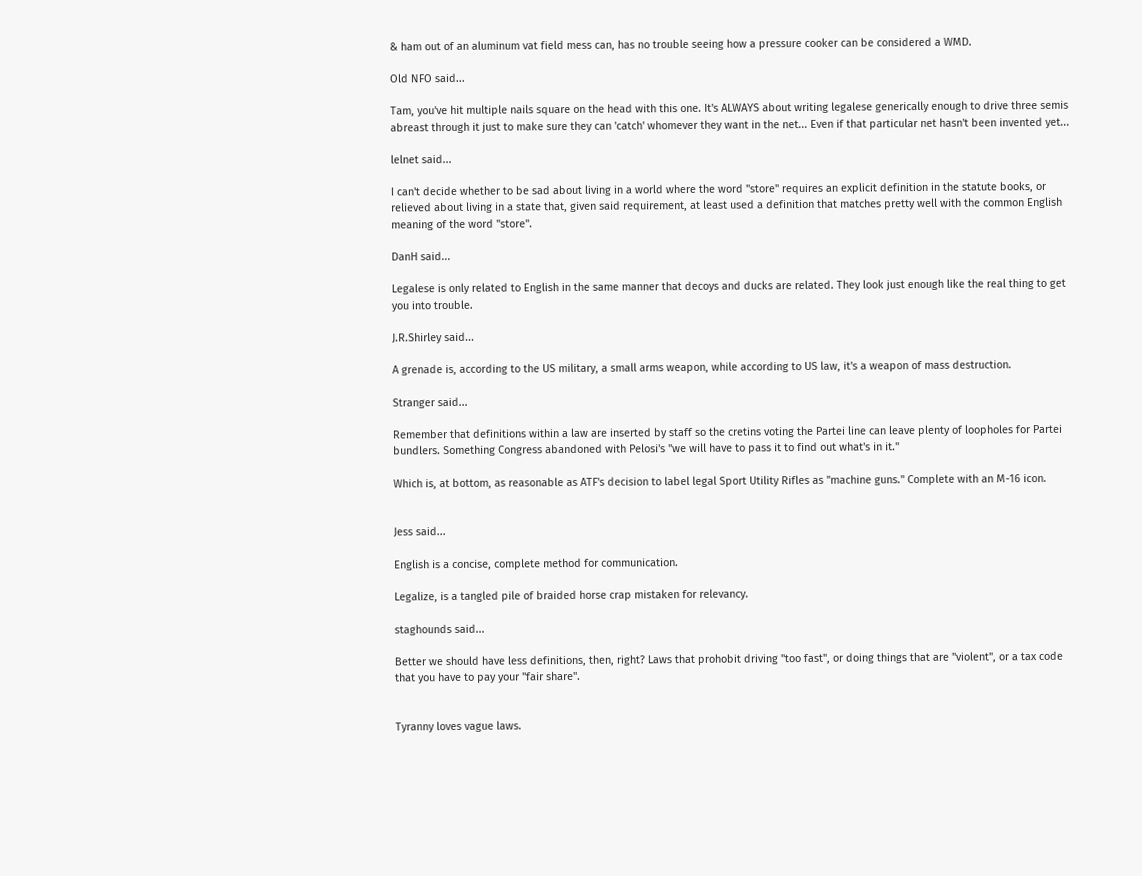& ham out of an aluminum vat field mess can, has no trouble seeing how a pressure cooker can be considered a WMD.

Old NFO said...

Tam, you've hit multiple nails square on the head with this one. It's ALWAYS about writing legalese generically enough to drive three semis abreast through it just to make sure they can 'catch' whomever they want in the net... Even if that particular net hasn't been invented yet...

lelnet said...

I can't decide whether to be sad about living in a world where the word "store" requires an explicit definition in the statute books, or relieved about living in a state that, given said requirement, at least used a definition that matches pretty well with the common English meaning of the word "store".

DanH said...

Legalese is only related to English in the same manner that decoys and ducks are related. They look just enough like the real thing to get you into trouble.

J.R.Shirley said...

A grenade is, according to the US military, a small arms weapon, while according to US law, it's a weapon of mass destruction.

Stranger said...

Remember that definitions within a law are inserted by staff so the cretins voting the Partei line can leave plenty of loopholes for Partei bundlers. Something Congress abandoned with Pelosi's "we will have to pass it to find out what's in it."

Which is, at bottom, as reasonable as ATF's decision to label legal Sport Utility Rifles as "machine guns." Complete with an M-16 icon.


Jess said...

English is a concise, complete method for communication.

Legalize, is a tangled pile of braided horse crap mistaken for relevancy.

staghounds said...

Better we should have less definitions, then, right? Laws that prohobit driving "too fast", or doing things that are "violent", or a tax code that you have to pay your "fair share".


Tyranny loves vague laws.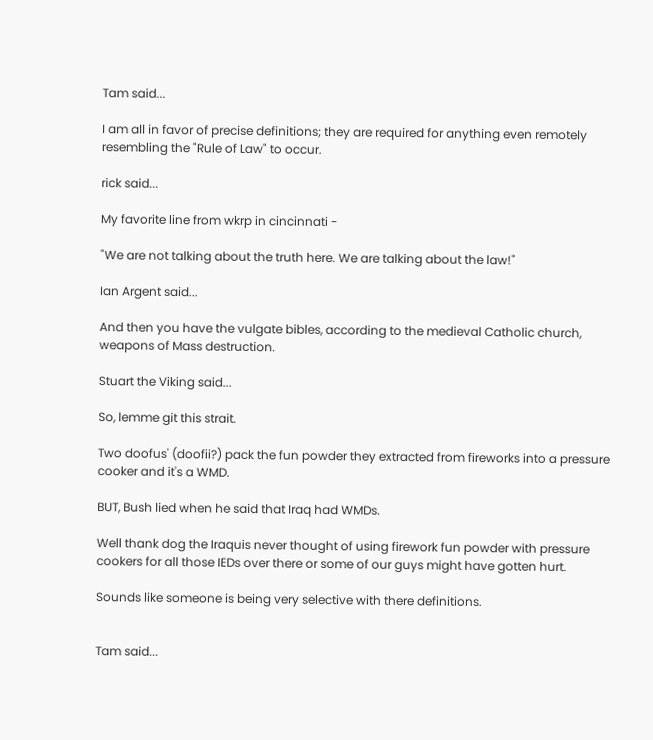Tam said...

I am all in favor of precise definitions; they are required for anything even remotely resembling the "Rule of Law" to occur.

rick said...

My favorite line from wkrp in cincinnati -

"We are not talking about the truth here. We are talking about the law!"

Ian Argent said...

And then you have the vulgate bibles, according to the medieval Catholic church, weapons of Mass destruction.

Stuart the Viking said...

So, lemme git this strait.

Two doofus' (doofii?) pack the fun powder they extracted from fireworks into a pressure cooker and it's a WMD.

BUT, Bush lied when he said that Iraq had WMDs.

Well thank dog the Iraquis never thought of using firework fun powder with pressure cookers for all those IEDs over there or some of our guys might have gotten hurt.

Sounds like someone is being very selective with there definitions.


Tam said...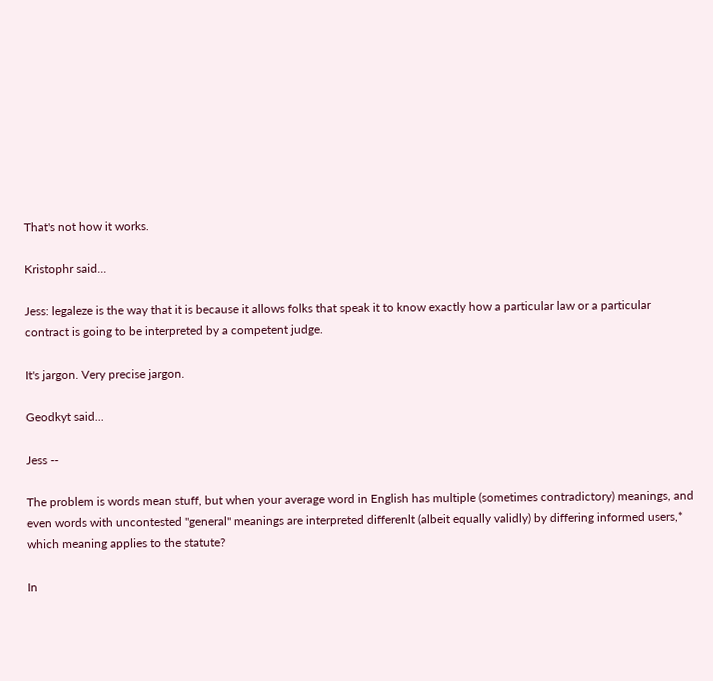That's not how it works.

Kristophr said...

Jess: legaleze is the way that it is because it allows folks that speak it to know exactly how a particular law or a particular contract is going to be interpreted by a competent judge.

It's jargon. Very precise jargon.

Geodkyt said...

Jess --

The problem is words mean stuff, but when your average word in English has multiple (sometimes contradictory) meanings, and even words with uncontested "general" meanings are interpreted differenlt (albeit equally validly) by differing informed users,* which meaning applies to the statute?

In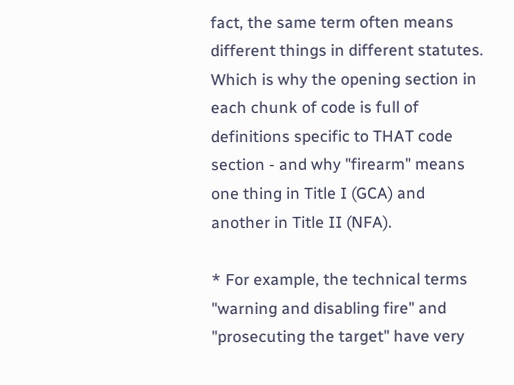fact, the same term often means different things in different statutes. Which is why the opening section in each chunk of code is full of definitions specific to THAT code section - and why "firearm" means one thing in Title I (GCA) and another in Title II (NFA).

* For example, the technical terms "warning and disabling fire" and "prosecuting the target" have very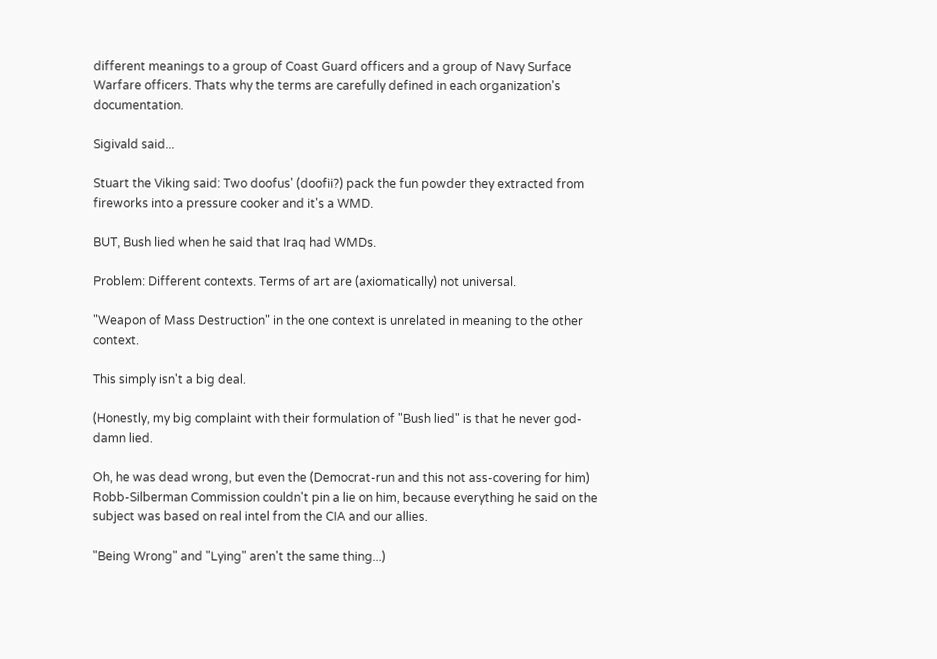different meanings to a group of Coast Guard officers and a group of Navy Surface Warfare officers. Thats why the terms are carefully defined in each organization's documentation.

Sigivald said...

Stuart the Viking said: Two doofus' (doofii?) pack the fun powder they extracted from fireworks into a pressure cooker and it's a WMD.

BUT, Bush lied when he said that Iraq had WMDs.

Problem: Different contexts. Terms of art are (axiomatically) not universal.

"Weapon of Mass Destruction" in the one context is unrelated in meaning to the other context.

This simply isn't a big deal.

(Honestly, my big complaint with their formulation of "Bush lied" is that he never god-damn lied.

Oh, he was dead wrong, but even the (Democrat-run and this not ass-covering for him) Robb-Silberman Commission couldn't pin a lie on him, because everything he said on the subject was based on real intel from the CIA and our allies.

"Being Wrong" and "Lying" aren't the same thing...)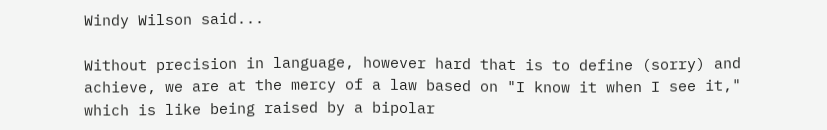Windy Wilson said...

Without precision in language, however hard that is to define (sorry) and achieve, we are at the mercy of a law based on "I know it when I see it," which is like being raised by a bipolar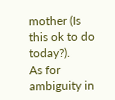mother (Is this ok to do today?).
As for ambiguity in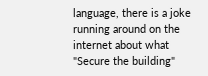language, there is a joke running around on the internet about what "Secure the building"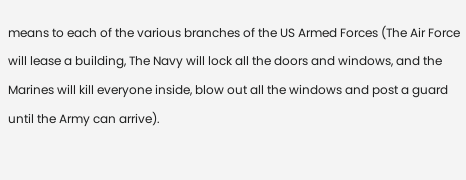means to each of the various branches of the US Armed Forces (The Air Force will lease a building, The Navy will lock all the doors and windows, and the Marines will kill everyone inside, blow out all the windows and post a guard until the Army can arrive).